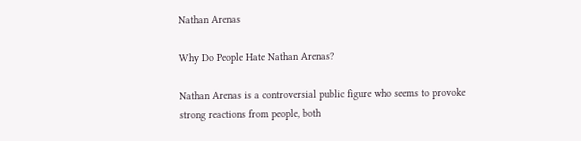Nathan Arenas

Why Do People Hate Nathan Arenas?

Nathan Arenas is a controversial public figure who seems to provoke strong reactions from people, both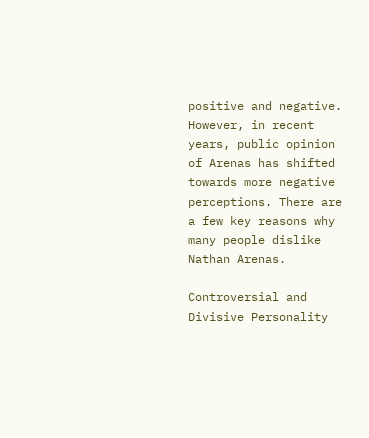positive and negative. However, in recent years, public opinion of Arenas has shifted towards more negative perceptions. There are a few key reasons why many people dislike Nathan Arenas.

Controversial and Divisive Personality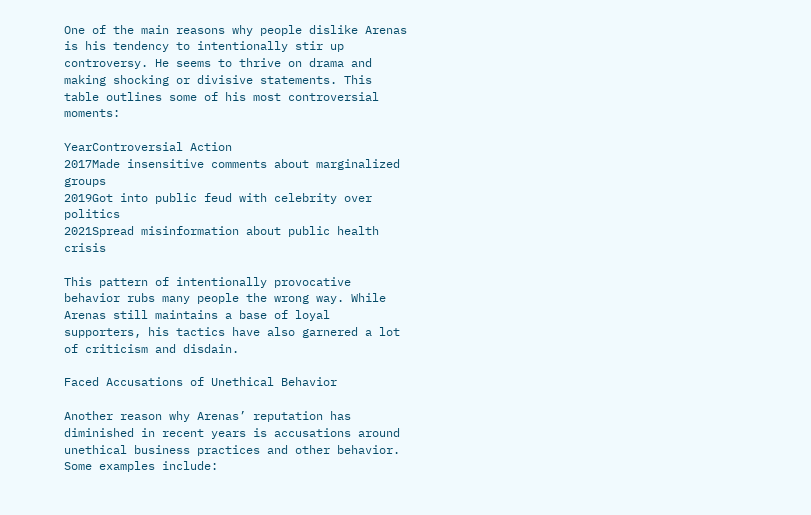One of the main reasons why people dislike Arenas is his tendency to intentionally stir up controversy. He seems to thrive on drama and making shocking or divisive statements. This table outlines some of his most controversial moments:

YearControversial Action
2017Made insensitive comments about marginalized groups
2019Got into public feud with celebrity over politics
2021Spread misinformation about public health crisis

This pattern of intentionally provocative behavior rubs many people the wrong way. While Arenas still maintains a base of loyal supporters, his tactics have also garnered a lot of criticism and disdain.

Faced Accusations of Unethical Behavior

Another reason why Arenas’ reputation has diminished in recent years is accusations around unethical business practices and other behavior. Some examples include: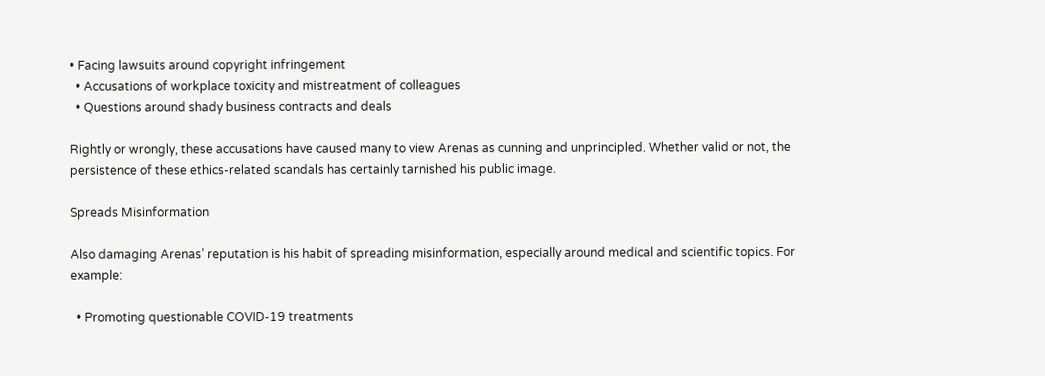• Facing lawsuits around copyright infringement
  • Accusations of workplace toxicity and mistreatment of colleagues
  • Questions around shady business contracts and deals

Rightly or wrongly, these accusations have caused many to view Arenas as cunning and unprincipled. Whether valid or not, the persistence of these ethics-related scandals has certainly tarnished his public image.

Spreads Misinformation

Also damaging Arenas’ reputation is his habit of spreading misinformation, especially around medical and scientific topics. For example:

  • Promoting questionable COVID-19 treatments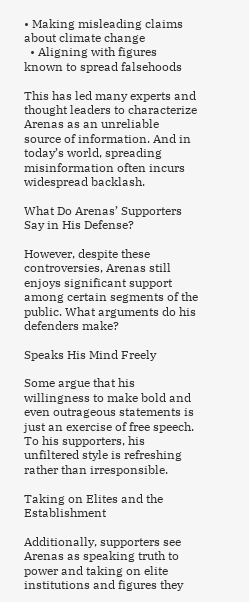• Making misleading claims about climate change
  • Aligning with figures known to spread falsehoods

This has led many experts and thought leaders to characterize Arenas as an unreliable source of information. And in today’s world, spreading misinformation often incurs widespread backlash.

What Do Arenas’ Supporters Say in His Defense?

However, despite these controversies, Arenas still enjoys significant support among certain segments of the public. What arguments do his defenders make?

Speaks His Mind Freely

Some argue that his willingness to make bold and even outrageous statements is just an exercise of free speech. To his supporters, his unfiltered style is refreshing rather than irresponsible.

Taking on Elites and the Establishment

Additionally, supporters see Arenas as speaking truth to power and taking on elite institutions and figures they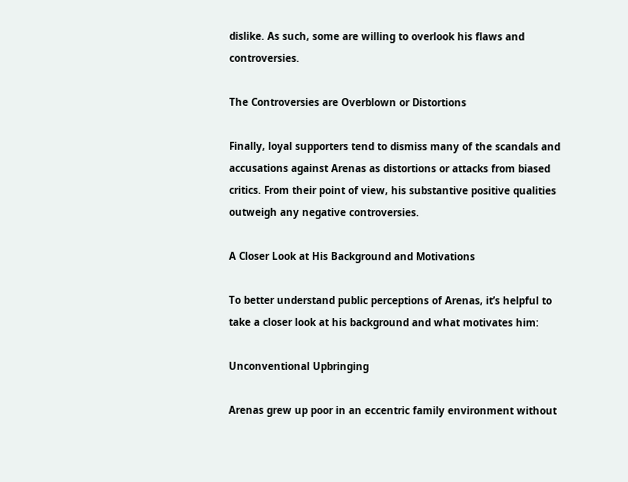dislike. As such, some are willing to overlook his flaws and controversies.

The Controversies are Overblown or Distortions

Finally, loyal supporters tend to dismiss many of the scandals and accusations against Arenas as distortions or attacks from biased critics. From their point of view, his substantive positive qualities outweigh any negative controversies.

A Closer Look at His Background and Motivations

To better understand public perceptions of Arenas, it’s helpful to take a closer look at his background and what motivates him:

Unconventional Upbringing

Arenas grew up poor in an eccentric family environment without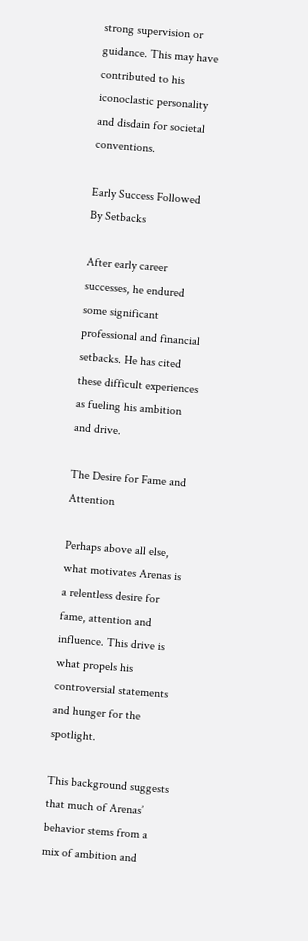strong supervision or guidance. This may have contributed to his iconoclastic personality and disdain for societal conventions.

Early Success Followed By Setbacks

After early career successes, he endured some significant professional and financial setbacks. He has cited these difficult experiences as fueling his ambition and drive.

The Desire for Fame and Attention

Perhaps above all else, what motivates Arenas is a relentless desire for fame, attention and influence. This drive is what propels his controversial statements and hunger for the spotlight.

This background suggests that much of Arenas’ behavior stems from a mix of ambition and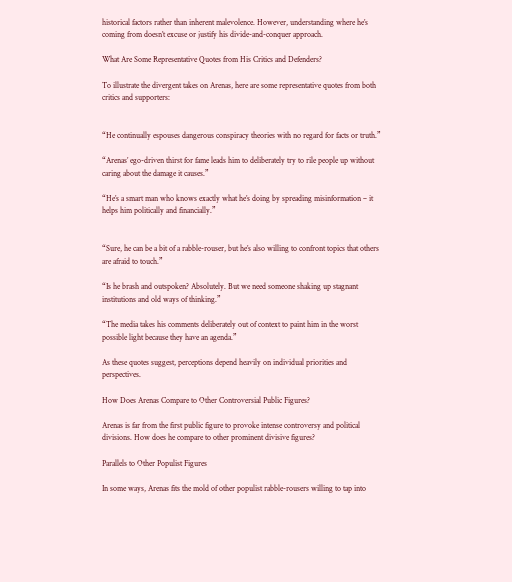historical factors rather than inherent malevolence. However, understanding where he’s coming from doesn’t excuse or justify his divide-and-conquer approach.

What Are Some Representative Quotes from His Critics and Defenders?

To illustrate the divergent takes on Arenas, here are some representative quotes from both critics and supporters:


“He continually espouses dangerous conspiracy theories with no regard for facts or truth.”

“Arenas’ ego-driven thirst for fame leads him to deliberately try to rile people up without caring about the damage it causes.”

“He’s a smart man who knows exactly what he’s doing by spreading misinformation – it helps him politically and financially.”


“Sure, he can be a bit of a rabble-rouser, but he’s also willing to confront topics that others are afraid to touch.”

“Is he brash and outspoken? Absolutely. But we need someone shaking up stagnant institutions and old ways of thinking.”

“The media takes his comments deliberately out of context to paint him in the worst possible light because they have an agenda.”

As these quotes suggest, perceptions depend heavily on individual priorities and perspectives.

How Does Arenas Compare to Other Controversial Public Figures?

Arenas is far from the first public figure to provoke intense controversy and political divisions. How does he compare to other prominent divisive figures?

Parallels to Other Populist Figures

In some ways, Arenas fits the mold of other populist rabble-rousers willing to tap into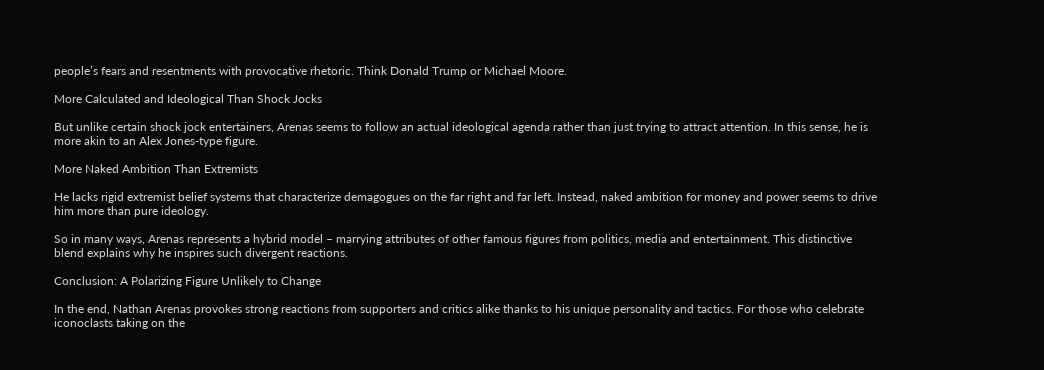people’s fears and resentments with provocative rhetoric. Think Donald Trump or Michael Moore.

More Calculated and Ideological Than Shock Jocks

But unlike certain shock jock entertainers, Arenas seems to follow an actual ideological agenda rather than just trying to attract attention. In this sense, he is more akin to an Alex Jones-type figure.

More Naked Ambition Than Extremists

He lacks rigid extremist belief systems that characterize demagogues on the far right and far left. Instead, naked ambition for money and power seems to drive him more than pure ideology.

So in many ways, Arenas represents a hybrid model – marrying attributes of other famous figures from politics, media and entertainment. This distinctive blend explains why he inspires such divergent reactions.

Conclusion: A Polarizing Figure Unlikely to Change

In the end, Nathan Arenas provokes strong reactions from supporters and critics alike thanks to his unique personality and tactics. For those who celebrate iconoclasts taking on the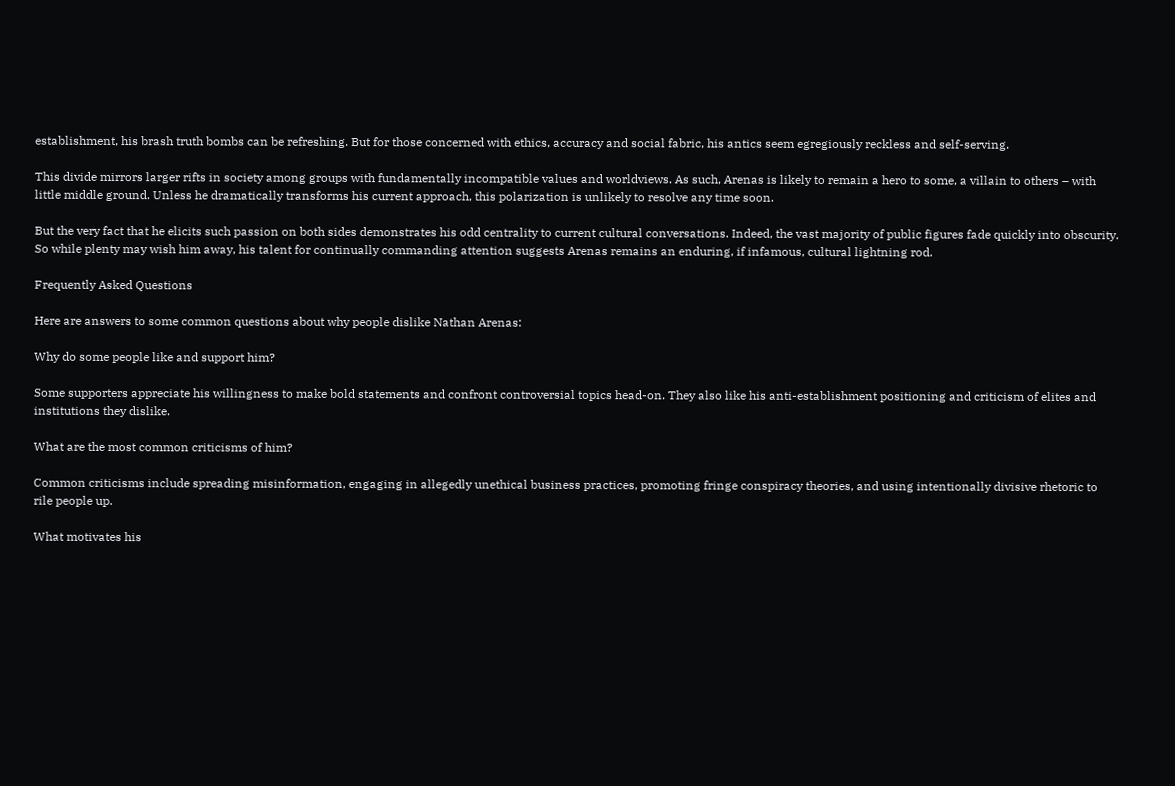establishment, his brash truth bombs can be refreshing. But for those concerned with ethics, accuracy and social fabric, his antics seem egregiously reckless and self-serving.

This divide mirrors larger rifts in society among groups with fundamentally incompatible values and worldviews. As such, Arenas is likely to remain a hero to some, a villain to others – with little middle ground. Unless he dramatically transforms his current approach, this polarization is unlikely to resolve any time soon.

But the very fact that he elicits such passion on both sides demonstrates his odd centrality to current cultural conversations. Indeed, the vast majority of public figures fade quickly into obscurity. So while plenty may wish him away, his talent for continually commanding attention suggests Arenas remains an enduring, if infamous, cultural lightning rod.

Frequently Asked Questions

Here are answers to some common questions about why people dislike Nathan Arenas:

Why do some people like and support him?

Some supporters appreciate his willingness to make bold statements and confront controversial topics head-on. They also like his anti-establishment positioning and criticism of elites and institutions they dislike.

What are the most common criticisms of him?

Common criticisms include spreading misinformation, engaging in allegedly unethical business practices, promoting fringe conspiracy theories, and using intentionally divisive rhetoric to rile people up.

What motivates his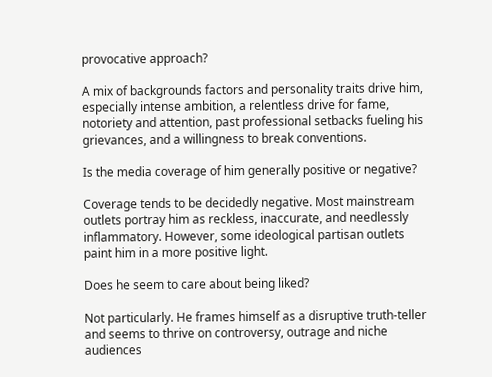provocative approach?

A mix of backgrounds factors and personality traits drive him, especially intense ambition, a relentless drive for fame, notoriety and attention, past professional setbacks fueling his grievances, and a willingness to break conventions.

Is the media coverage of him generally positive or negative?

Coverage tends to be decidedly negative. Most mainstream outlets portray him as reckless, inaccurate, and needlessly inflammatory. However, some ideological partisan outlets paint him in a more positive light.

Does he seem to care about being liked?

Not particularly. He frames himself as a disruptive truth-teller and seems to thrive on controversy, outrage and niche audiences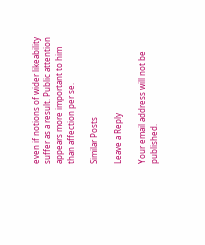even if notions of wider likeability suffer as a result. Public attention appears more important to him than affection per se.

Similar Posts

Leave a Reply

Your email address will not be published.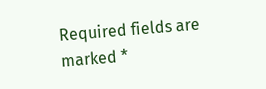Required fields are marked *